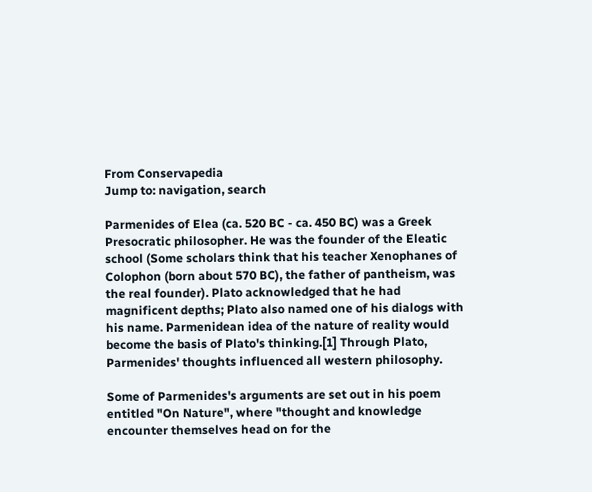From Conservapedia
Jump to: navigation, search

Parmenides of Elea (ca. 520 BC - ca. 450 BC) was a Greek Presocratic philosopher. He was the founder of the Eleatic school (Some scholars think that his teacher Xenophanes of Colophon (born about 570 BC), the father of pantheism, was the real founder). Plato acknowledged that he had magnificent depths; Plato also named one of his dialogs with his name. Parmenidean idea of the nature of reality would become the basis of Plato's thinking.[1] Through Plato, Parmenides' thoughts influenced all western philosophy.

Some of Parmenides's arguments are set out in his poem entitled "On Nature", where "thought and knowledge encounter themselves head on for the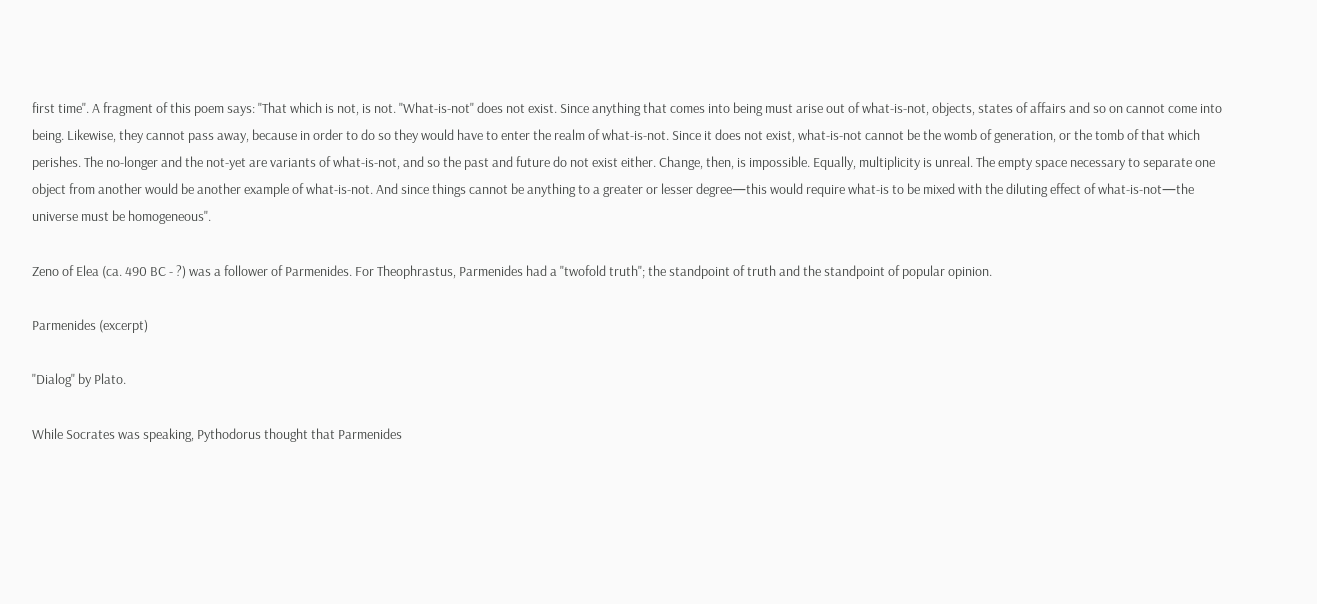first time". A fragment of this poem says: "That which is not, is not. "What-is-not" does not exist. Since anything that comes into being must arise out of what-is-not, objects, states of affairs and so on cannot come into being. Likewise, they cannot pass away, because in order to do so they would have to enter the realm of what-is-not. Since it does not exist, what-is-not cannot be the womb of generation, or the tomb of that which perishes. The no-longer and the not-yet are variants of what-is-not, and so the past and future do not exist either. Change, then, is impossible. Equally, multiplicity is unreal. The empty space necessary to separate one object from another would be another example of what-is-not. And since things cannot be anything to a greater or lesser degree—this would require what-is to be mixed with the diluting effect of what-is-not—the universe must be homogeneous".

Zeno of Elea (ca. 490 BC - ?) was a follower of Parmenides. For Theophrastus, Parmenides had a "twofold truth"; the standpoint of truth and the standpoint of popular opinion.

Parmenides (excerpt)

"Dialog" by Plato.

While Socrates was speaking, Pythodorus thought that Parmenides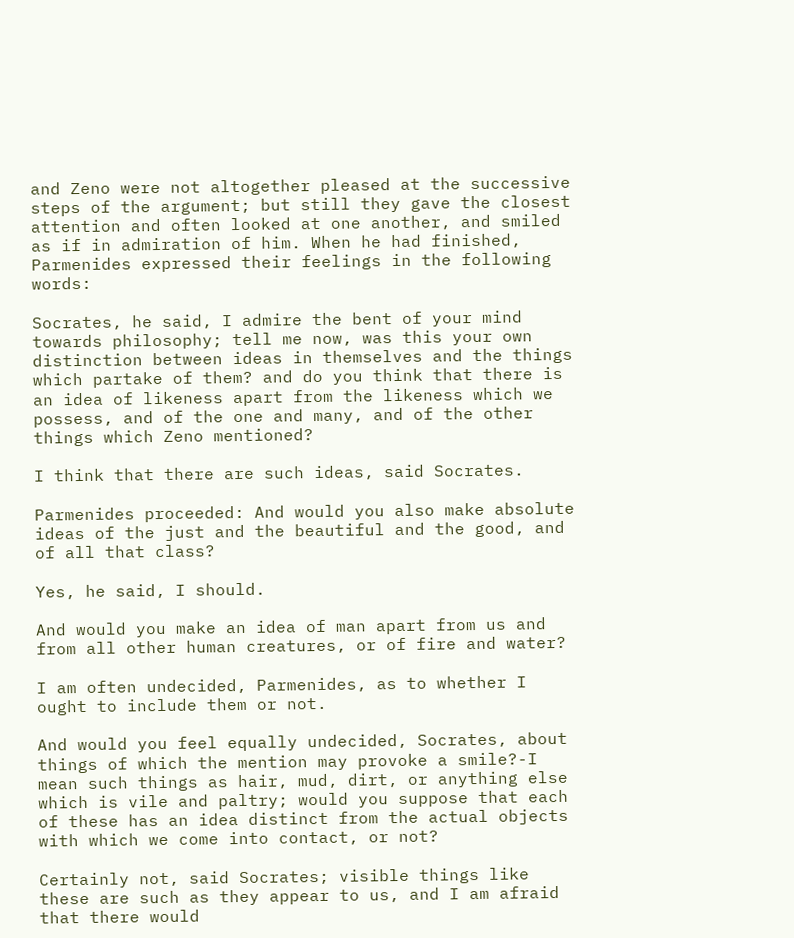and Zeno were not altogether pleased at the successive steps of the argument; but still they gave the closest attention and often looked at one another, and smiled as if in admiration of him. When he had finished, Parmenides expressed their feelings in the following words:

Socrates, he said, I admire the bent of your mind towards philosophy; tell me now, was this your own distinction between ideas in themselves and the things which partake of them? and do you think that there is an idea of likeness apart from the likeness which we possess, and of the one and many, and of the other things which Zeno mentioned?

I think that there are such ideas, said Socrates.

Parmenides proceeded: And would you also make absolute ideas of the just and the beautiful and the good, and of all that class?

Yes, he said, I should.

And would you make an idea of man apart from us and from all other human creatures, or of fire and water?

I am often undecided, Parmenides, as to whether I ought to include them or not.

And would you feel equally undecided, Socrates, about things of which the mention may provoke a smile?-I mean such things as hair, mud, dirt, or anything else which is vile and paltry; would you suppose that each of these has an idea distinct from the actual objects with which we come into contact, or not?

Certainly not, said Socrates; visible things like these are such as they appear to us, and I am afraid that there would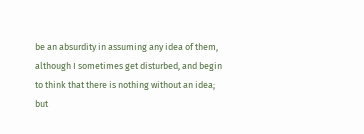be an absurdity in assuming any idea of them, although I sometimes get disturbed, and begin to think that there is nothing without an idea; but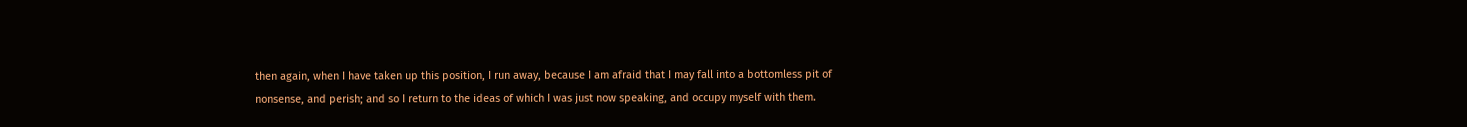then again, when I have taken up this position, I run away, because I am afraid that I may fall into a bottomless pit of nonsense, and perish; and so I return to the ideas of which I was just now speaking, and occupy myself with them.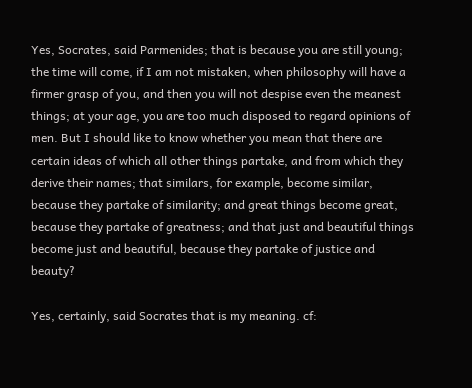Yes, Socrates, said Parmenides; that is because you are still young; the time will come, if I am not mistaken, when philosophy will have a firmer grasp of you, and then you will not despise even the meanest things; at your age, you are too much disposed to regard opinions of men. But I should like to know whether you mean that there are certain ideas of which all other things partake, and from which they derive their names; that similars, for example, become similar, because they partake of similarity; and great things become great, because they partake of greatness; and that just and beautiful things become just and beautiful, because they partake of justice and beauty?

Yes, certainly, said Socrates that is my meaning. cf: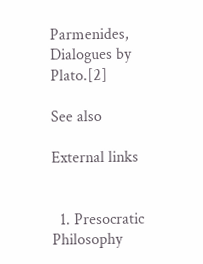Parmenides, Dialogues by Plato.[2]

See also

External links


  1. Presocratic Philosophy